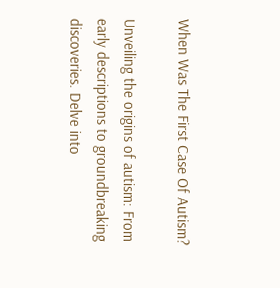When Was The First Case Of Autism?

Unveiling the origins of autism: From early descriptions to groundbreaking discoveries. Delve into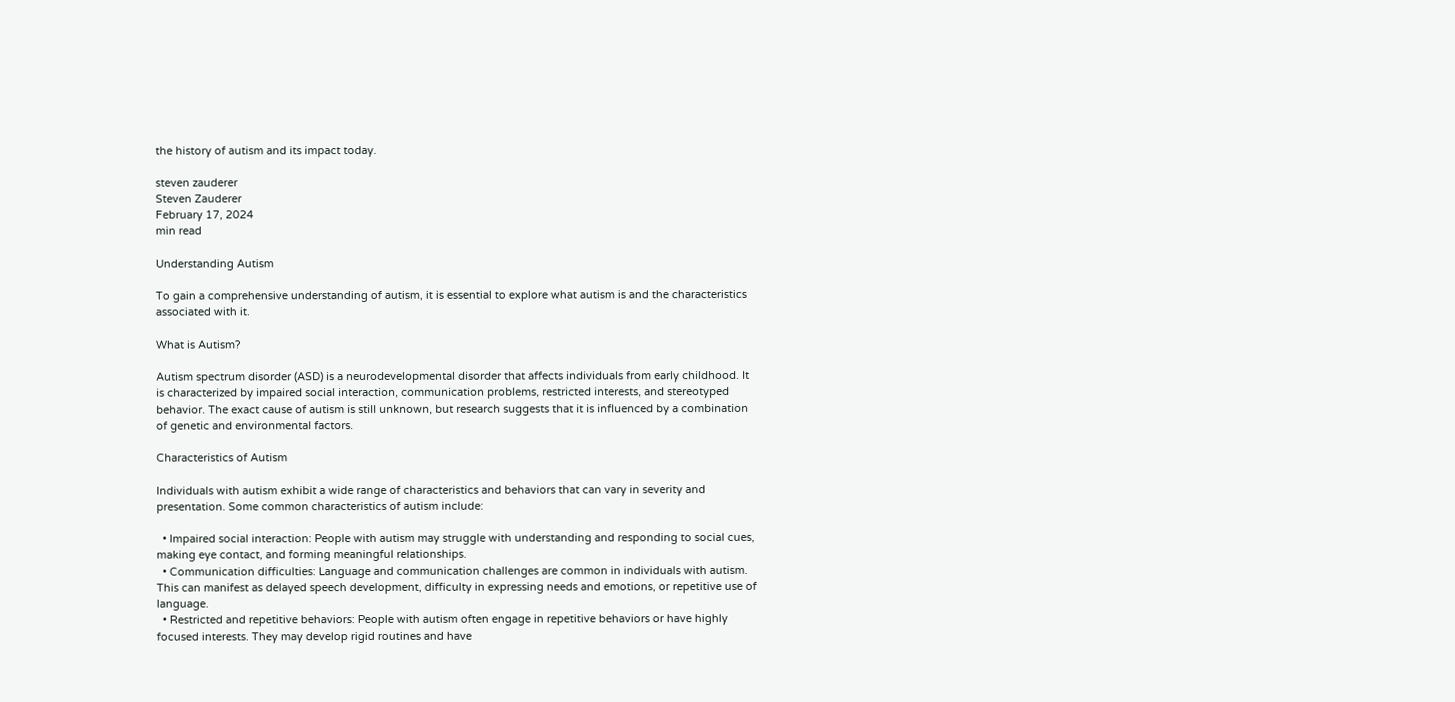the history of autism and its impact today.

steven zauderer
Steven Zauderer
February 17, 2024
min read

Understanding Autism

To gain a comprehensive understanding of autism, it is essential to explore what autism is and the characteristics associated with it.

What is Autism?

Autism spectrum disorder (ASD) is a neurodevelopmental disorder that affects individuals from early childhood. It is characterized by impaired social interaction, communication problems, restricted interests, and stereotyped behavior. The exact cause of autism is still unknown, but research suggests that it is influenced by a combination of genetic and environmental factors.

Characteristics of Autism

Individuals with autism exhibit a wide range of characteristics and behaviors that can vary in severity and presentation. Some common characteristics of autism include:

  • Impaired social interaction: People with autism may struggle with understanding and responding to social cues, making eye contact, and forming meaningful relationships.
  • Communication difficulties: Language and communication challenges are common in individuals with autism. This can manifest as delayed speech development, difficulty in expressing needs and emotions, or repetitive use of language.
  • Restricted and repetitive behaviors: People with autism often engage in repetitive behaviors or have highly focused interests. They may develop rigid routines and have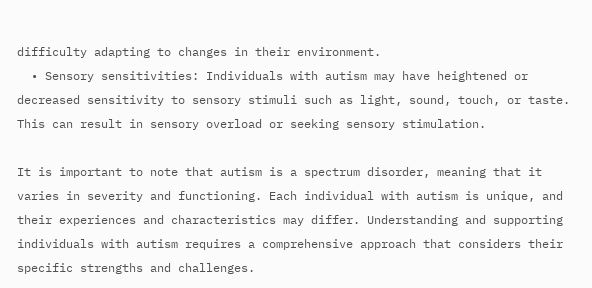difficulty adapting to changes in their environment.
  • Sensory sensitivities: Individuals with autism may have heightened or decreased sensitivity to sensory stimuli such as light, sound, touch, or taste. This can result in sensory overload or seeking sensory stimulation.

It is important to note that autism is a spectrum disorder, meaning that it varies in severity and functioning. Each individual with autism is unique, and their experiences and characteristics may differ. Understanding and supporting individuals with autism requires a comprehensive approach that considers their specific strengths and challenges.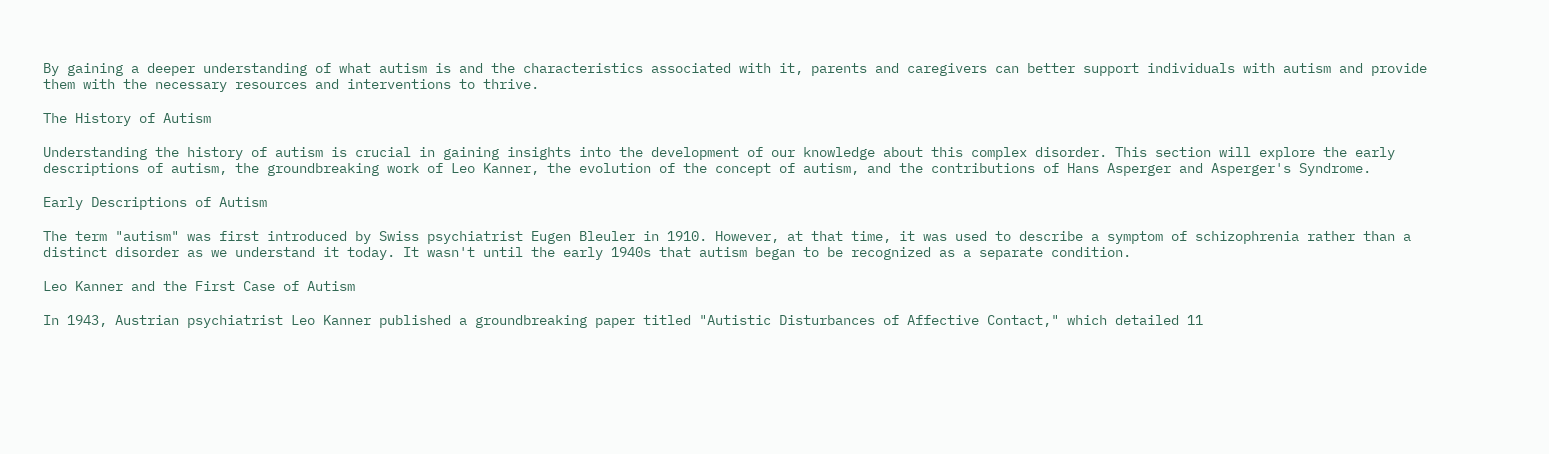By gaining a deeper understanding of what autism is and the characteristics associated with it, parents and caregivers can better support individuals with autism and provide them with the necessary resources and interventions to thrive.

The History of Autism

Understanding the history of autism is crucial in gaining insights into the development of our knowledge about this complex disorder. This section will explore the early descriptions of autism, the groundbreaking work of Leo Kanner, the evolution of the concept of autism, and the contributions of Hans Asperger and Asperger's Syndrome.

Early Descriptions of Autism

The term "autism" was first introduced by Swiss psychiatrist Eugen Bleuler in 1910. However, at that time, it was used to describe a symptom of schizophrenia rather than a distinct disorder as we understand it today. It wasn't until the early 1940s that autism began to be recognized as a separate condition.

Leo Kanner and the First Case of Autism

In 1943, Austrian psychiatrist Leo Kanner published a groundbreaking paper titled "Autistic Disturbances of Affective Contact," which detailed 11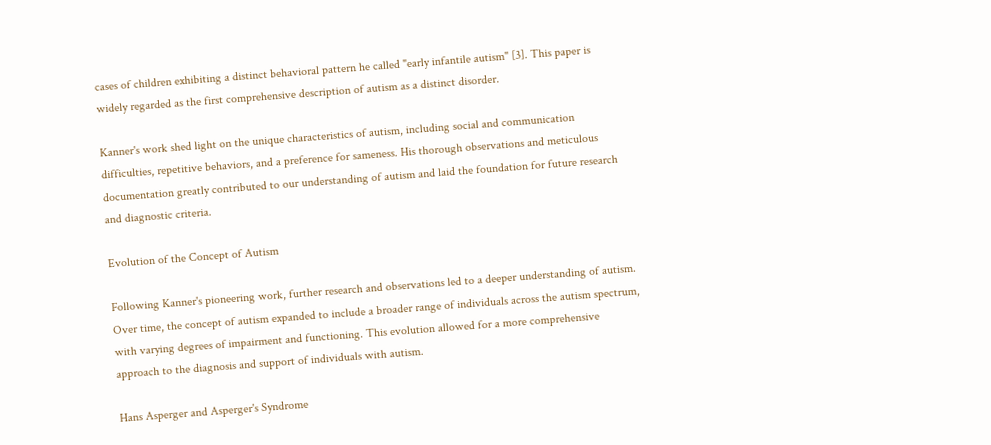cases of children exhibiting a distinct behavioral pattern he called "early infantile autism" [3]. This paper is widely regarded as the first comprehensive description of autism as a distinct disorder.

Kanner's work shed light on the unique characteristics of autism, including social and communication difficulties, repetitive behaviors, and a preference for sameness. His thorough observations and meticulous documentation greatly contributed to our understanding of autism and laid the foundation for future research and diagnostic criteria.

Evolution of the Concept of Autism

Following Kanner's pioneering work, further research and observations led to a deeper understanding of autism. Over time, the concept of autism expanded to include a broader range of individuals across the autism spectrum, with varying degrees of impairment and functioning. This evolution allowed for a more comprehensive approach to the diagnosis and support of individuals with autism.

Hans Asperger and Asperger's Syndrome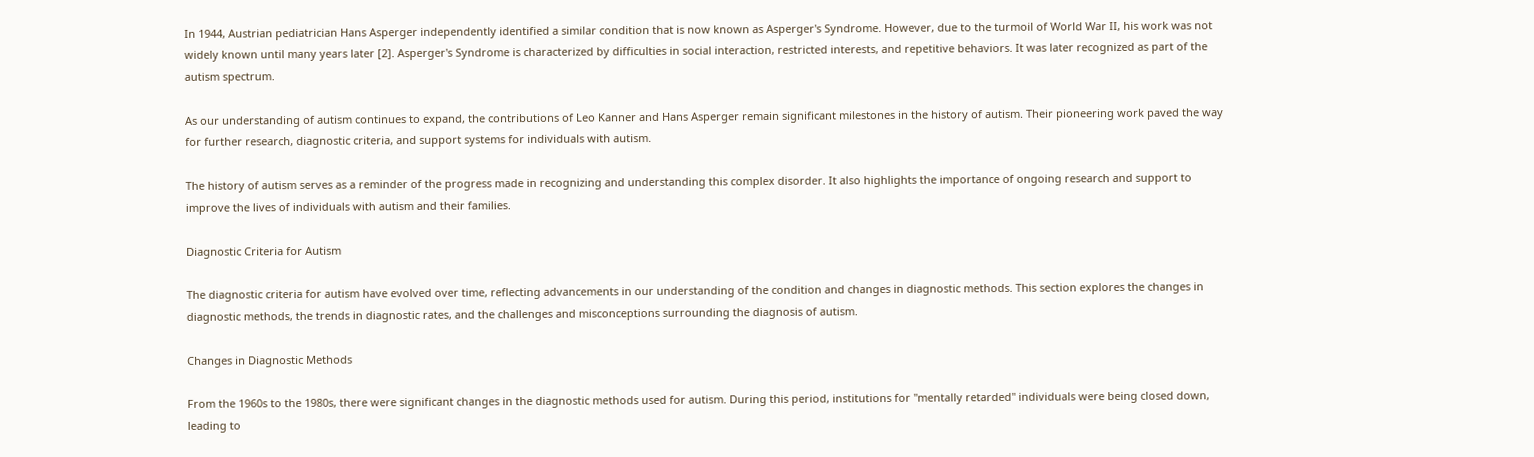In 1944, Austrian pediatrician Hans Asperger independently identified a similar condition that is now known as Asperger's Syndrome. However, due to the turmoil of World War II, his work was not widely known until many years later [2]. Asperger's Syndrome is characterized by difficulties in social interaction, restricted interests, and repetitive behaviors. It was later recognized as part of the autism spectrum.

As our understanding of autism continues to expand, the contributions of Leo Kanner and Hans Asperger remain significant milestones in the history of autism. Their pioneering work paved the way for further research, diagnostic criteria, and support systems for individuals with autism.

The history of autism serves as a reminder of the progress made in recognizing and understanding this complex disorder. It also highlights the importance of ongoing research and support to improve the lives of individuals with autism and their families.

Diagnostic Criteria for Autism

The diagnostic criteria for autism have evolved over time, reflecting advancements in our understanding of the condition and changes in diagnostic methods. This section explores the changes in diagnostic methods, the trends in diagnostic rates, and the challenges and misconceptions surrounding the diagnosis of autism.

Changes in Diagnostic Methods

From the 1960s to the 1980s, there were significant changes in the diagnostic methods used for autism. During this period, institutions for "mentally retarded" individuals were being closed down, leading to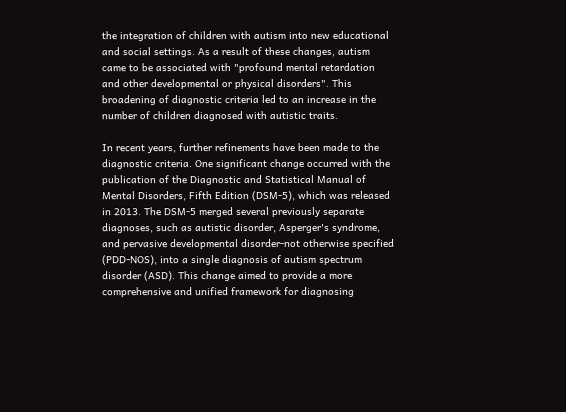the integration of children with autism into new educational and social settings. As a result of these changes, autism came to be associated with "profound mental retardation and other developmental or physical disorders". This broadening of diagnostic criteria led to an increase in the number of children diagnosed with autistic traits.

In recent years, further refinements have been made to the diagnostic criteria. One significant change occurred with the publication of the Diagnostic and Statistical Manual of Mental Disorders, Fifth Edition (DSM-5), which was released in 2013. The DSM-5 merged several previously separate diagnoses, such as autistic disorder, Asperger's syndrome, and pervasive developmental disorder-not otherwise specified (PDD-NOS), into a single diagnosis of autism spectrum disorder (ASD). This change aimed to provide a more comprehensive and unified framework for diagnosing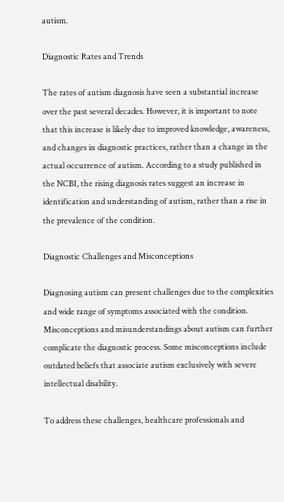autism.

Diagnostic Rates and Trends

The rates of autism diagnosis have seen a substantial increase over the past several decades. However, it is important to note that this increase is likely due to improved knowledge, awareness, and changes in diagnostic practices, rather than a change in the actual occurrence of autism. According to a study published in the NCBI, the rising diagnosis rates suggest an increase in identification and understanding of autism, rather than a rise in the prevalence of the condition.

Diagnostic Challenges and Misconceptions

Diagnosing autism can present challenges due to the complexities and wide range of symptoms associated with the condition. Misconceptions and misunderstandings about autism can further complicate the diagnostic process. Some misconceptions include outdated beliefs that associate autism exclusively with severe intellectual disability.

To address these challenges, healthcare professionals and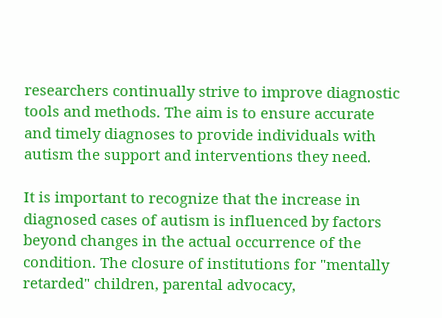researchers continually strive to improve diagnostic tools and methods. The aim is to ensure accurate and timely diagnoses to provide individuals with autism the support and interventions they need.

It is important to recognize that the increase in diagnosed cases of autism is influenced by factors beyond changes in the actual occurrence of the condition. The closure of institutions for "mentally retarded" children, parental advocacy,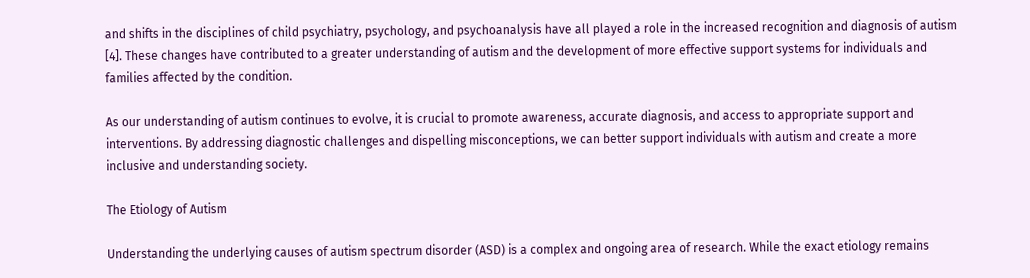and shifts in the disciplines of child psychiatry, psychology, and psychoanalysis have all played a role in the increased recognition and diagnosis of autism [4]. These changes have contributed to a greater understanding of autism and the development of more effective support systems for individuals and families affected by the condition.

As our understanding of autism continues to evolve, it is crucial to promote awareness, accurate diagnosis, and access to appropriate support and interventions. By addressing diagnostic challenges and dispelling misconceptions, we can better support individuals with autism and create a more inclusive and understanding society.

The Etiology of Autism

Understanding the underlying causes of autism spectrum disorder (ASD) is a complex and ongoing area of research. While the exact etiology remains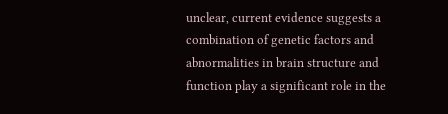unclear, current evidence suggests a combination of genetic factors and abnormalities in brain structure and function play a significant role in the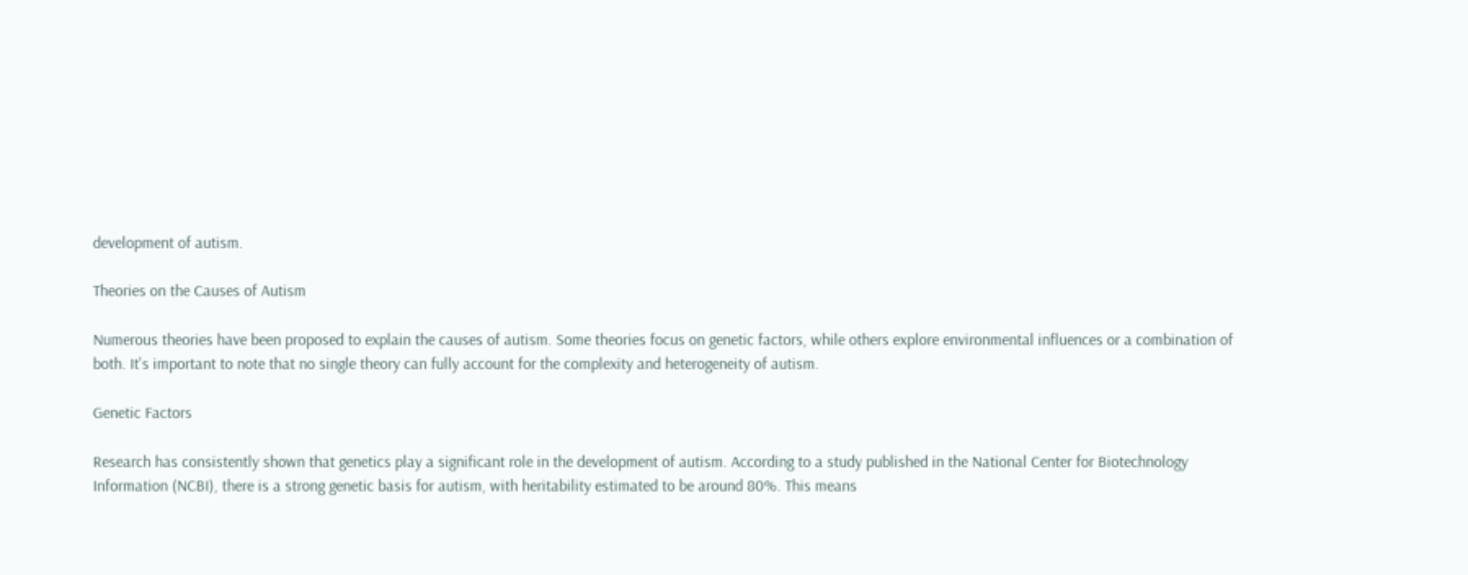development of autism.

Theories on the Causes of Autism

Numerous theories have been proposed to explain the causes of autism. Some theories focus on genetic factors, while others explore environmental influences or a combination of both. It's important to note that no single theory can fully account for the complexity and heterogeneity of autism.

Genetic Factors

Research has consistently shown that genetics play a significant role in the development of autism. According to a study published in the National Center for Biotechnology Information (NCBI), there is a strong genetic basis for autism, with heritability estimated to be around 80%. This means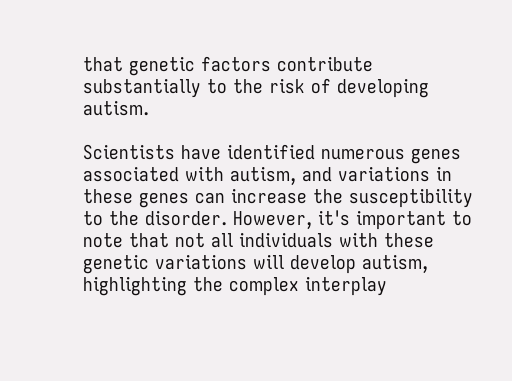that genetic factors contribute substantially to the risk of developing autism.

Scientists have identified numerous genes associated with autism, and variations in these genes can increase the susceptibility to the disorder. However, it's important to note that not all individuals with these genetic variations will develop autism, highlighting the complex interplay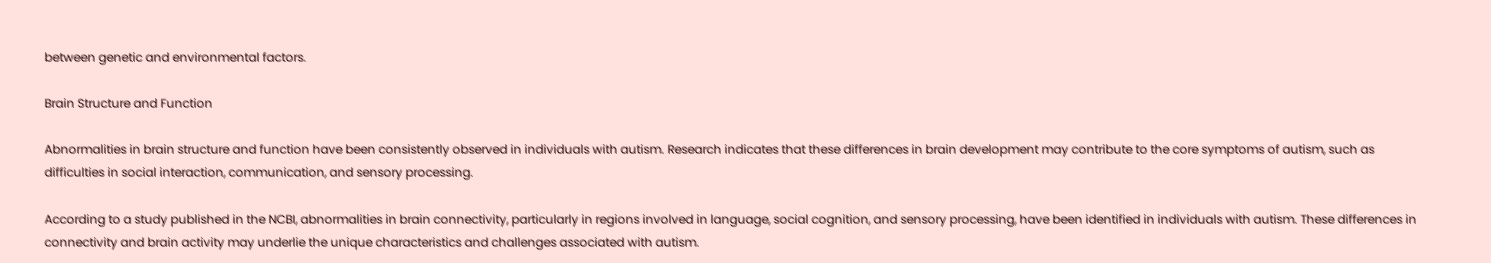between genetic and environmental factors.

Brain Structure and Function

Abnormalities in brain structure and function have been consistently observed in individuals with autism. Research indicates that these differences in brain development may contribute to the core symptoms of autism, such as difficulties in social interaction, communication, and sensory processing.

According to a study published in the NCBI, abnormalities in brain connectivity, particularly in regions involved in language, social cognition, and sensory processing, have been identified in individuals with autism. These differences in connectivity and brain activity may underlie the unique characteristics and challenges associated with autism.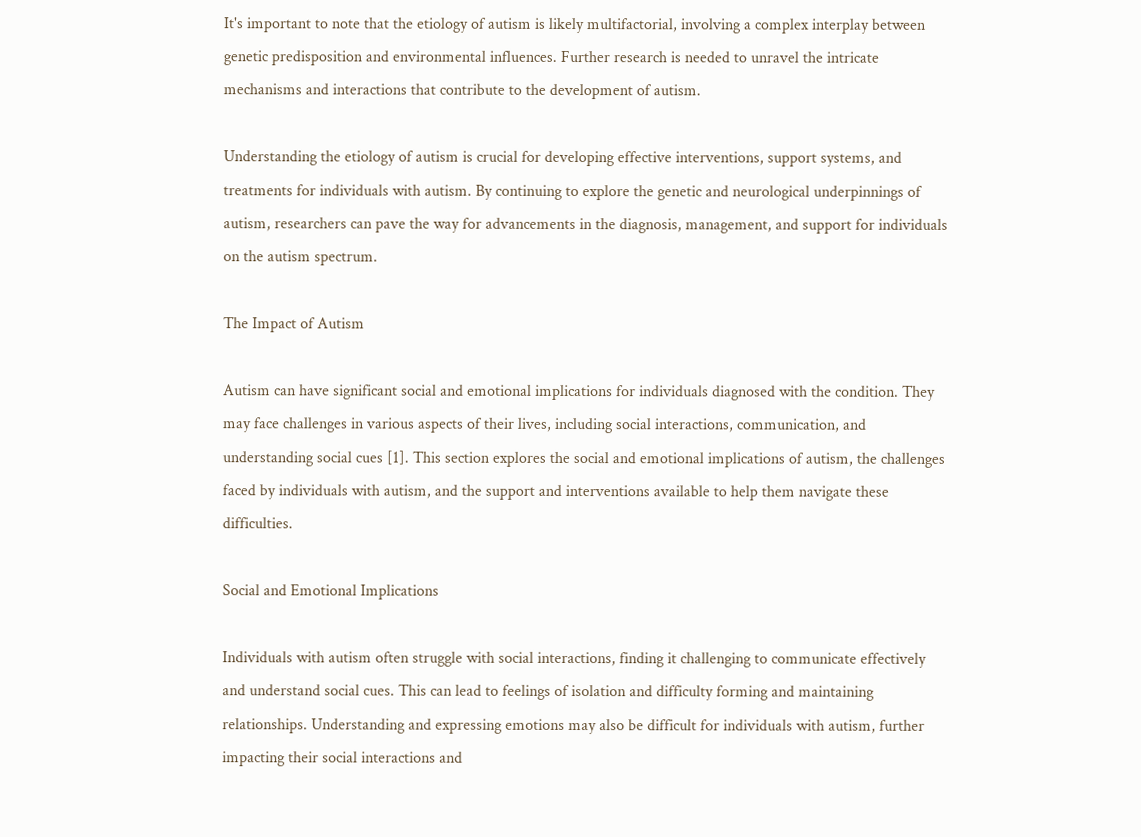It's important to note that the etiology of autism is likely multifactorial, involving a complex interplay between genetic predisposition and environmental influences. Further research is needed to unravel the intricate mechanisms and interactions that contribute to the development of autism.

Understanding the etiology of autism is crucial for developing effective interventions, support systems, and treatments for individuals with autism. By continuing to explore the genetic and neurological underpinnings of autism, researchers can pave the way for advancements in the diagnosis, management, and support for individuals on the autism spectrum.

The Impact of Autism

Autism can have significant social and emotional implications for individuals diagnosed with the condition. They may face challenges in various aspects of their lives, including social interactions, communication, and understanding social cues [1]. This section explores the social and emotional implications of autism, the challenges faced by individuals with autism, and the support and interventions available to help them navigate these difficulties.

Social and Emotional Implications

Individuals with autism often struggle with social interactions, finding it challenging to communicate effectively and understand social cues. This can lead to feelings of isolation and difficulty forming and maintaining relationships. Understanding and expressing emotions may also be difficult for individuals with autism, further impacting their social interactions and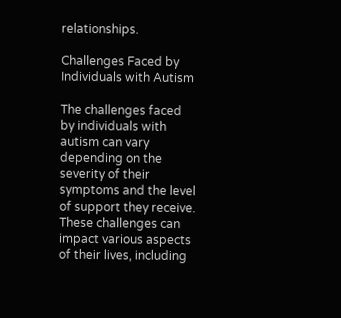relationships.

Challenges Faced by Individuals with Autism

The challenges faced by individuals with autism can vary depending on the severity of their symptoms and the level of support they receive. These challenges can impact various aspects of their lives, including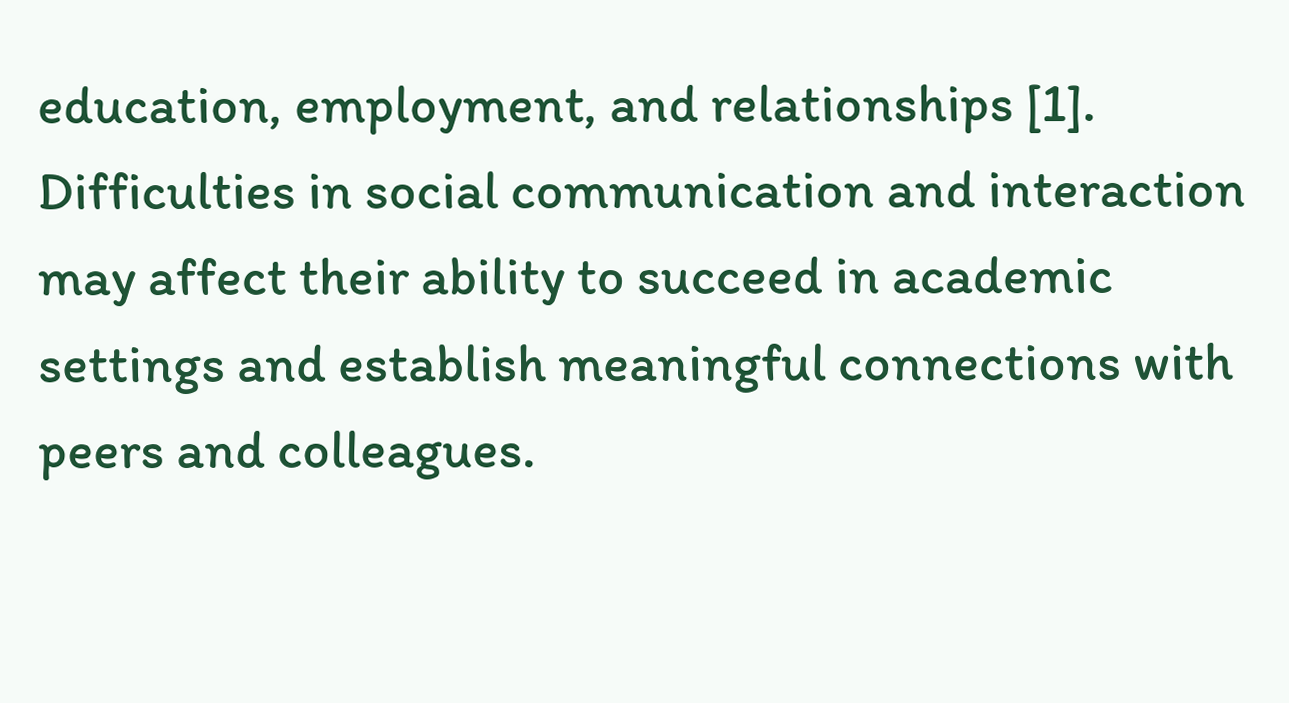education, employment, and relationships [1]. Difficulties in social communication and interaction may affect their ability to succeed in academic settings and establish meaningful connections with peers and colleagues.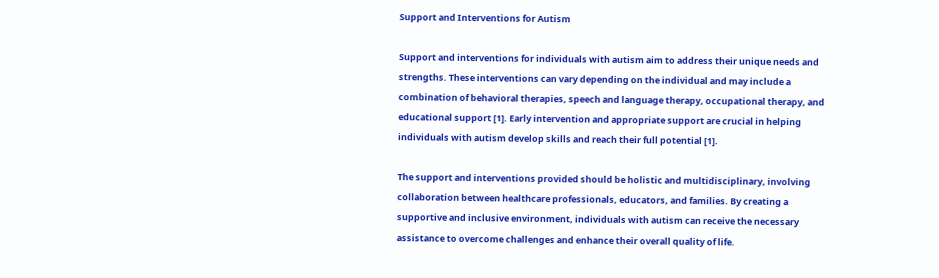Support and Interventions for Autism

Support and interventions for individuals with autism aim to address their unique needs and strengths. These interventions can vary depending on the individual and may include a combination of behavioral therapies, speech and language therapy, occupational therapy, and educational support [1]. Early intervention and appropriate support are crucial in helping individuals with autism develop skills and reach their full potential [1].

The support and interventions provided should be holistic and multidisciplinary, involving collaboration between healthcare professionals, educators, and families. By creating a supportive and inclusive environment, individuals with autism can receive the necessary assistance to overcome challenges and enhance their overall quality of life.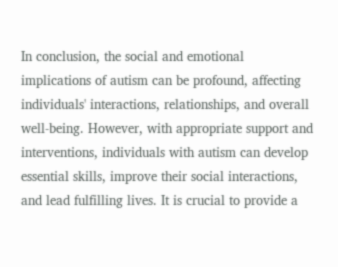In conclusion, the social and emotional implications of autism can be profound, affecting individuals' interactions, relationships, and overall well-being. However, with appropriate support and interventions, individuals with autism can develop essential skills, improve their social interactions, and lead fulfilling lives. It is crucial to provide a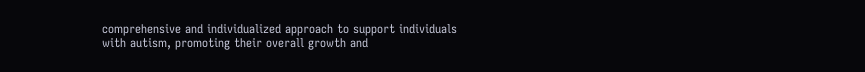comprehensive and individualized approach to support individuals with autism, promoting their overall growth and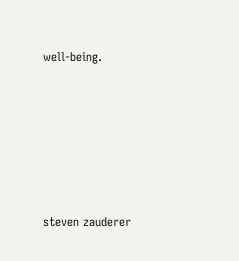well-being.






steven zauderer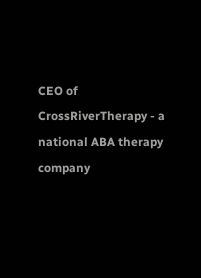CEO of CrossRiverTherapy - a national ABA therapy company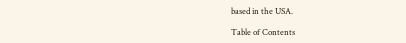based in the USA.

Table of Contents